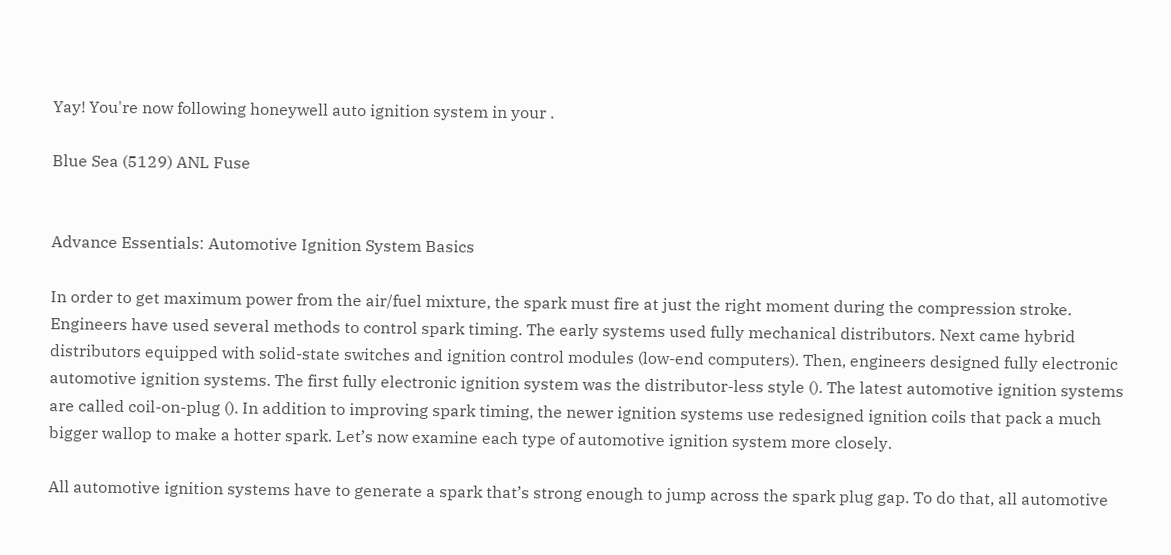Yay! You're now following honeywell auto ignition system in your .

Blue Sea (5129) ANL Fuse


Advance Essentials: Automotive Ignition System Basics

In order to get maximum power from the air/fuel mixture, the spark must fire at just the right moment during the compression stroke. Engineers have used several methods to control spark timing. The early systems used fully mechanical distributors. Next came hybrid distributors equipped with solid-state switches and ignition control modules (low-end computers). Then, engineers designed fully electronic automotive ignition systems. The first fully electronic ignition system was the distributor-less style (). The latest automotive ignition systems are called coil-on-plug (). In addition to improving spark timing, the newer ignition systems use redesigned ignition coils that pack a much bigger wallop to make a hotter spark. Let’s now examine each type of automotive ignition system more closely.

All automotive ignition systems have to generate a spark that’s strong enough to jump across the spark plug gap. To do that, all automotive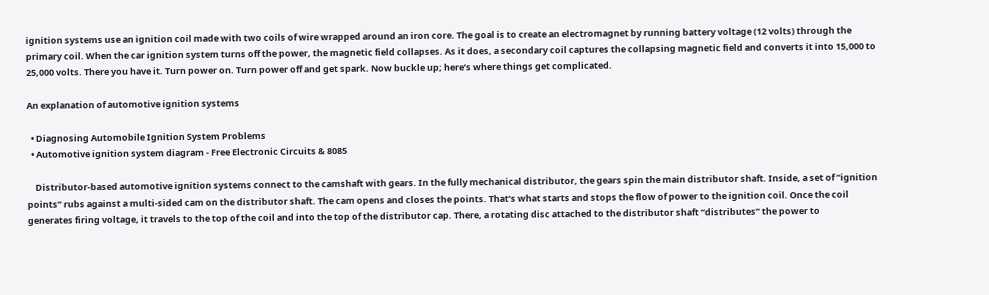ignition systems use an ignition coil made with two coils of wire wrapped around an iron core. The goal is to create an electromagnet by running battery voltage (12 volts) through the primary coil. When the car ignition system turns off the power, the magnetic field collapses. As it does, a secondary coil captures the collapsing magnetic field and converts it into 15,000 to 25,000 volts. There you have it. Turn power on. Turn power off and get spark. Now buckle up; here’s where things get complicated.

An explanation of automotive ignition systems

  • Diagnosing Automobile Ignition System Problems
  • Automotive ignition system diagram - Free Electronic Circuits & 8085

    Distributor-based automotive ignition systems connect to the camshaft with gears. In the fully mechanical distributor, the gears spin the main distributor shaft. Inside, a set of “ignition points” rubs against a multi-sided cam on the distributor shaft. The cam opens and closes the points. That’s what starts and stops the flow of power to the ignition coil. Once the coil generates firing voltage, it travels to the top of the coil and into the top of the distributor cap. There, a rotating disc attached to the distributor shaft “distributes” the power to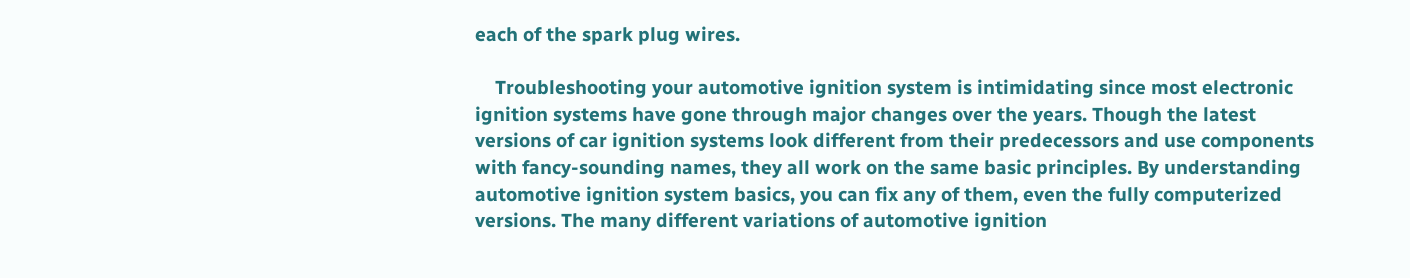each of the spark plug wires.

    Troubleshooting your automotive ignition system is intimidating since most electronic ignition systems have gone through major changes over the years. Though the latest versions of car ignition systems look different from their predecessors and use components with fancy-sounding names, they all work on the same basic principles. By understanding automotive ignition system basics, you can fix any of them, even the fully computerized versions. The many different variations of automotive ignition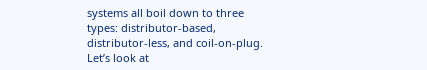systems all boil down to three types: distributor-based, distributor-less, and coil-on-plug. Let’s look at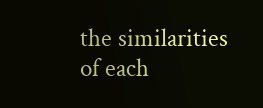the similarities of each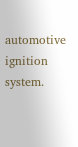automotive ignition system.